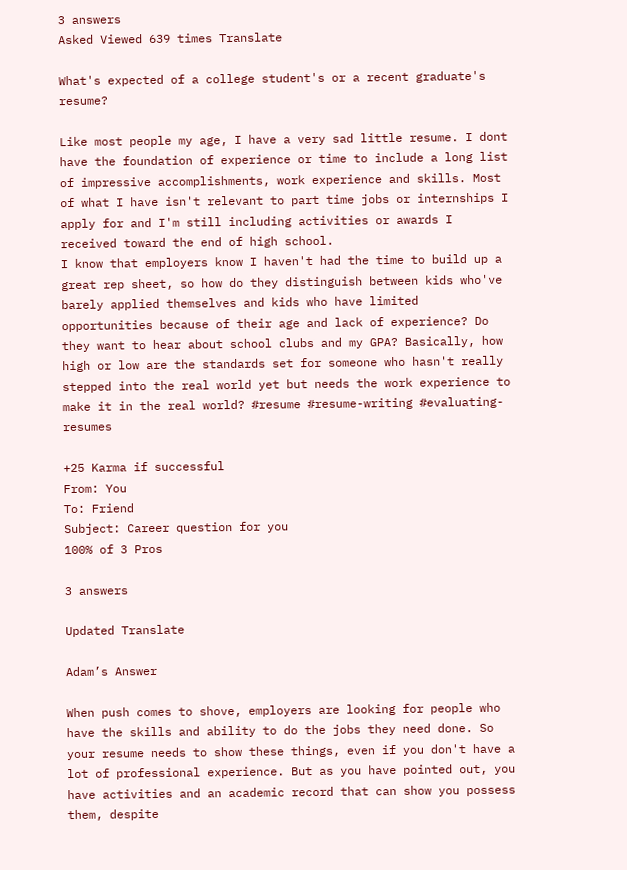3 answers
Asked Viewed 639 times Translate

What's expected of a college student's or a recent graduate's resume?

Like most people my age, I have a very sad little resume. I dont have the foundation of experience or time to include a long list of impressive accomplishments, work experience and skills. Most of what I have isn't relevant to part time jobs or internships I apply for and I'm still including activities or awards I received toward the end of high school.
I know that employers know I haven't had the time to build up a great rep sheet, so how do they distinguish between kids who've barely applied themselves and kids who have limited opportunities because of their age and lack of experience? Do they want to hear about school clubs and my GPA? Basically, how high or low are the standards set for someone who hasn't really stepped into the real world yet but needs the work experience to make it in the real world? #resume #resume-writing #evaluating-resumes

+25 Karma if successful
From: You
To: Friend
Subject: Career question for you
100% of 3 Pros

3 answers

Updated Translate

Adam’s Answer

When push comes to shove, employers are looking for people who have the skills and ability to do the jobs they need done. So your resume needs to show these things, even if you don't have a lot of professional experience. But as you have pointed out, you have activities and an academic record that can show you possess them, despite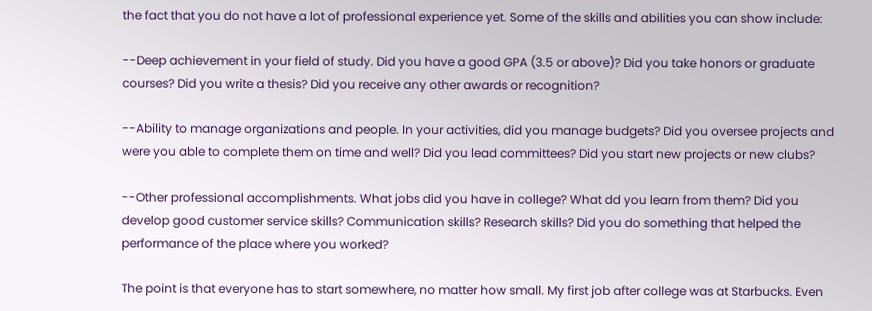the fact that you do not have a lot of professional experience yet. Some of the skills and abilities you can show include:

--Deep achievement in your field of study. Did you have a good GPA (3.5 or above)? Did you take honors or graduate courses? Did you write a thesis? Did you receive any other awards or recognition?

--Ability to manage organizations and people. In your activities, did you manage budgets? Did you oversee projects and were you able to complete them on time and well? Did you lead committees? Did you start new projects or new clubs?

--Other professional accomplishments. What jobs did you have in college? What dd you learn from them? Did you develop good customer service skills? Communication skills? Research skills? Did you do something that helped the performance of the place where you worked?

The point is that everyone has to start somewhere, no matter how small. My first job after college was at Starbucks. Even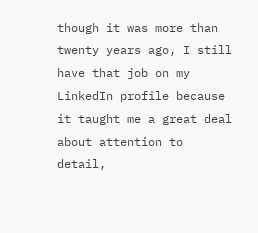though it was more than twenty years ago, I still have that job on my LinkedIn profile because it taught me a great deal about attention to detail,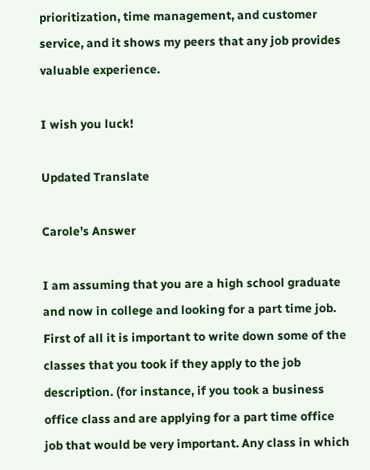prioritization, time management, and customer service, and it shows my peers that any job provides valuable experience.

I wish you luck!

Updated Translate

Carole’s Answer

I am assuming that you are a high school graduate and now in college and looking for a part time job. First of all it is important to write down some of the classes that you took if they apply to the job description. (for instance, if you took a business office class and are applying for a part time office job that would be very important. Any class in which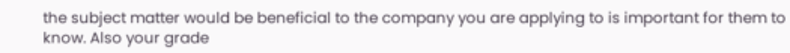the subject matter would be beneficial to the company you are applying to is important for them to know. Also your grade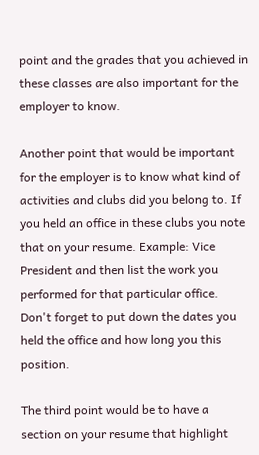point and the grades that you achieved in these classes are also important for the employer to know.

Another point that would be important for the employer is to know what kind of activities and clubs did you belong to. If you held an office in these clubs you note that on your resume. Example: Vice President and then list the work you performed for that particular office. Don't forget to put down the dates you held the office and how long you this position.

The third point would be to have a section on your resume that highlight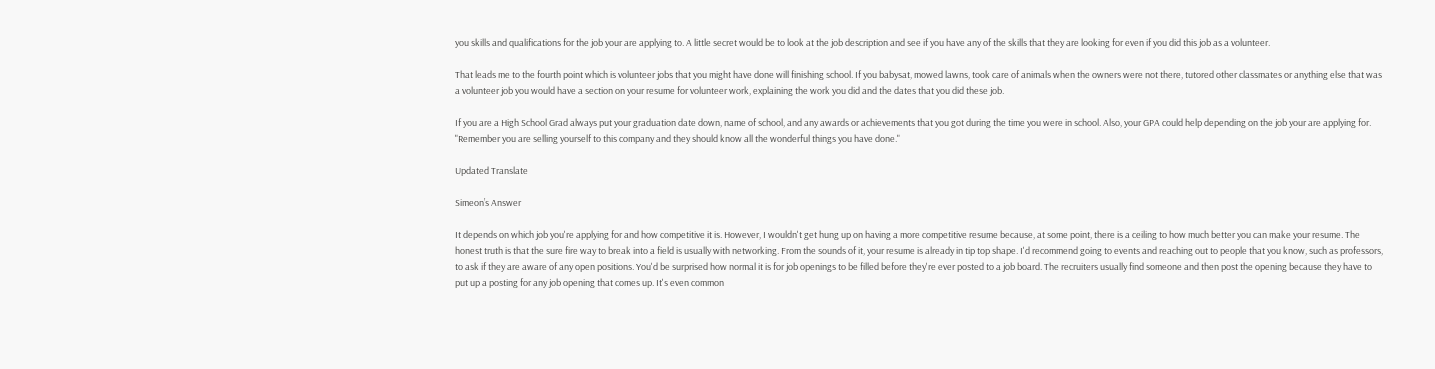you skills and qualifications for the job your are applying to. A little secret would be to look at the job description and see if you have any of the skills that they are looking for even if you did this job as a volunteer.

That leads me to the fourth point which is volunteer jobs that you might have done will finishing school. If you babysat, mowed lawns, took care of animals when the owners were not there, tutored other classmates or anything else that was a volunteer job you would have a section on your resume for volunteer work, explaining the work you did and the dates that you did these job.

If you are a High School Grad always put your graduation date down, name of school, and any awards or achievements that you got during the time you were in school. Also, your GPA could help depending on the job your are applying for. "Remember you are selling yourself to this company and they should know all the wonderful things you have done."

Updated Translate

Simeon’s Answer

It depends on which job you're applying for and how competitive it is. However, I wouldn't get hung up on having a more competitive resume because, at some point, there is a ceiling to how much better you can make your resume. The honest truth is that the sure fire way to break into a field is usually with networking. From the sounds of it, your resume is already in tip top shape. I'd recommend going to events and reaching out to people that you know, such as professors, to ask if they are aware of any open positions. You'd be surprised how normal it is for job openings to be filled before they're ever posted to a job board. The recruiters usually find someone and then post the opening because they have to put up a posting for any job opening that comes up. It's even common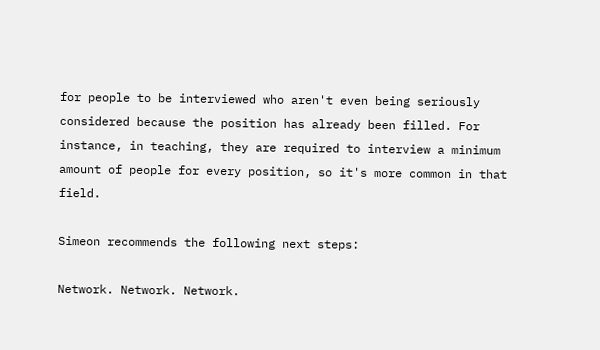for people to be interviewed who aren't even being seriously considered because the position has already been filled. For instance, in teaching, they are required to interview a minimum amount of people for every position, so it's more common in that field.

Simeon recommends the following next steps:

Network. Network. Network.